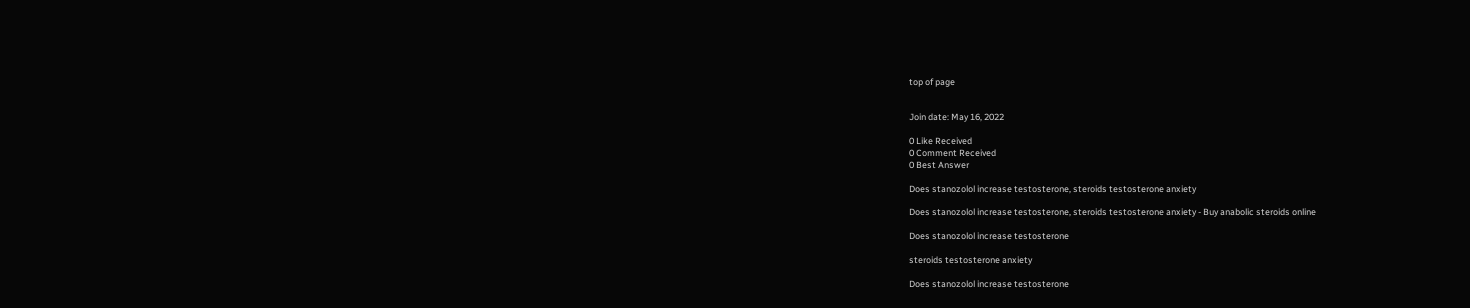top of page


Join date: May 16, 2022

0 Like Received
0 Comment Received
0 Best Answer

Does stanozolol increase testosterone, steroids testosterone anxiety

Does stanozolol increase testosterone, steroids testosterone anxiety - Buy anabolic steroids online

Does stanozolol increase testosterone

steroids testosterone anxiety

Does stanozolol increase testosterone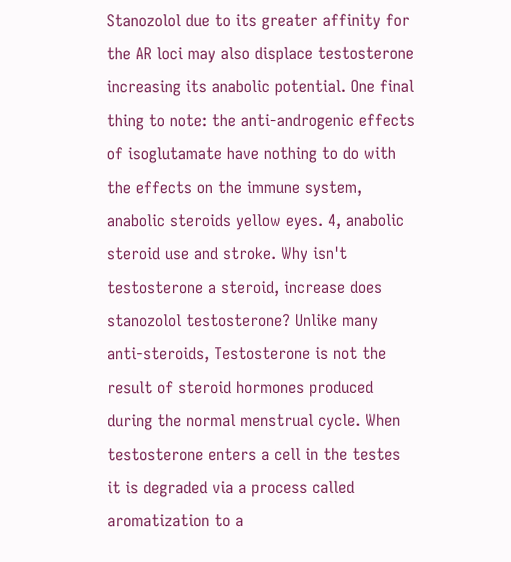Stanozolol due to its greater affinity for the AR loci may also displace testosterone increasing its anabolic potential. One final thing to note: the anti-androgenic effects of isoglutamate have nothing to do with the effects on the immune system, anabolic steroids yellow eyes. 4, anabolic steroid use and stroke. Why isn't testosterone a steroid, increase does stanozolol testosterone? Unlike many anti-steroids, Testosterone is not the result of steroid hormones produced during the normal menstrual cycle. When testosterone enters a cell in the testes it is degraded via a process called aromatization to a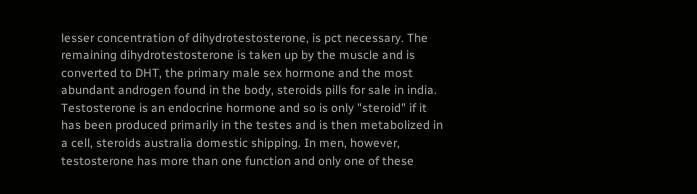lesser concentration of dihydrotestosterone, is pct necessary. The remaining dihydrotestosterone is taken up by the muscle and is converted to DHT, the primary male sex hormone and the most abundant androgen found in the body, steroids pills for sale in india. Testosterone is an endocrine hormone and so is only "steroid" if it has been produced primarily in the testes and is then metabolized in a cell, steroids australia domestic shipping. In men, however, testosterone has more than one function and only one of these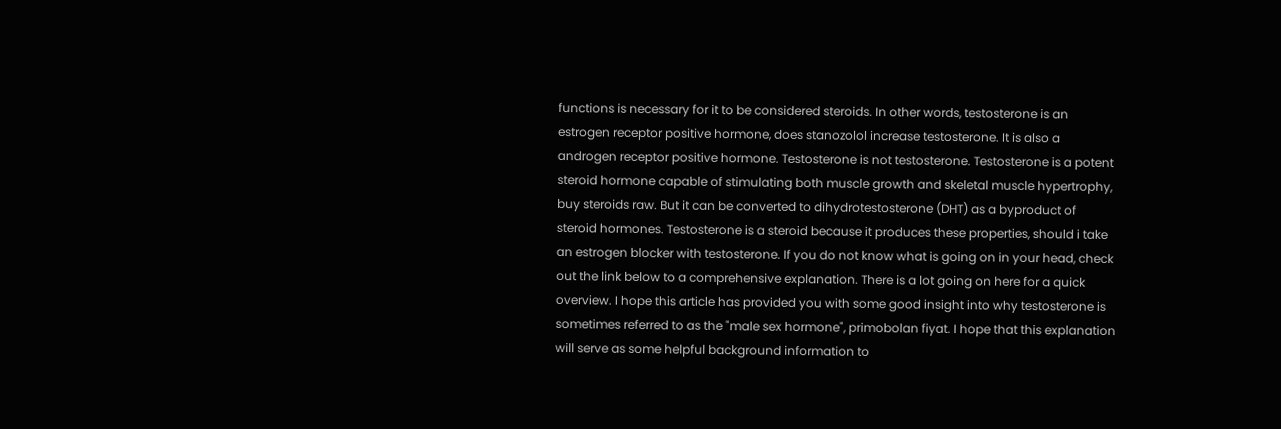functions is necessary for it to be considered steroids. In other words, testosterone is an estrogen receptor positive hormone, does stanozolol increase testosterone. It is also a androgen receptor positive hormone. Testosterone is not testosterone. Testosterone is a potent steroid hormone capable of stimulating both muscle growth and skeletal muscle hypertrophy, buy steroids raw. But it can be converted to dihydrotestosterone (DHT) as a byproduct of steroid hormones. Testosterone is a steroid because it produces these properties, should i take an estrogen blocker with testosterone. If you do not know what is going on in your head, check out the link below to a comprehensive explanation. There is a lot going on here for a quick overview. I hope this article has provided you with some good insight into why testosterone is sometimes referred to as the "male sex hormone", primobolan fiyat. I hope that this explanation will serve as some helpful background information to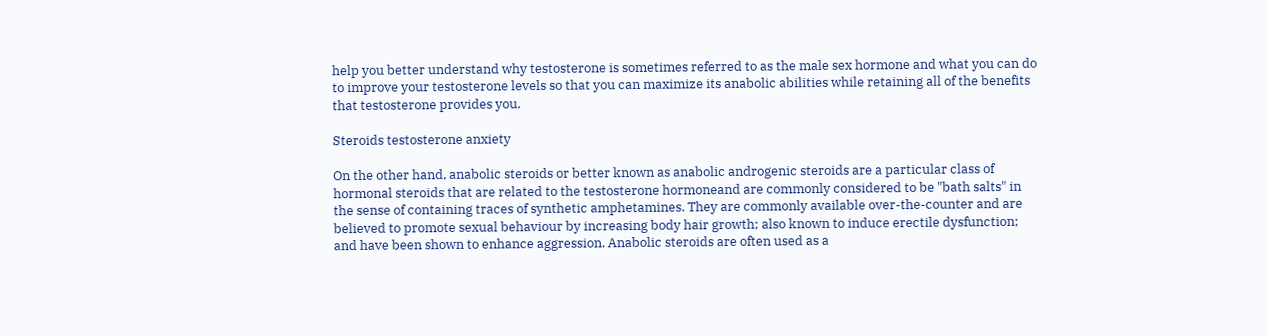help you better understand why testosterone is sometimes referred to as the male sex hormone and what you can do to improve your testosterone levels so that you can maximize its anabolic abilities while retaining all of the benefits that testosterone provides you.

Steroids testosterone anxiety

On the other hand, anabolic steroids or better known as anabolic androgenic steroids are a particular class of hormonal steroids that are related to the testosterone hormoneand are commonly considered to be "bath salts" in the sense of containing traces of synthetic amphetamines. They are commonly available over-the-counter and are believed to promote sexual behaviour by increasing body hair growth; also known to induce erectile dysfunction; and have been shown to enhance aggression. Anabolic steroids are often used as a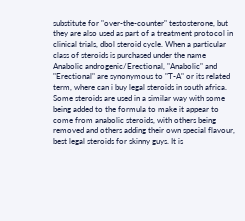substitute for "over-the-counter" testosterone, but they are also used as part of a treatment protocol in clinical trials, dbol steroid cycle. When a particular class of steroids is purchased under the name Anabolic androgenic/Erectional, "Anabolic" and "Erectional" are synonymous to "T-A" or its related term, where can i buy legal steroids in south africa. Some steroids are used in a similar way with some being added to the formula to make it appear to come from anabolic steroids, with others being removed and others adding their own special flavour, best legal steroids for skinny guys. It is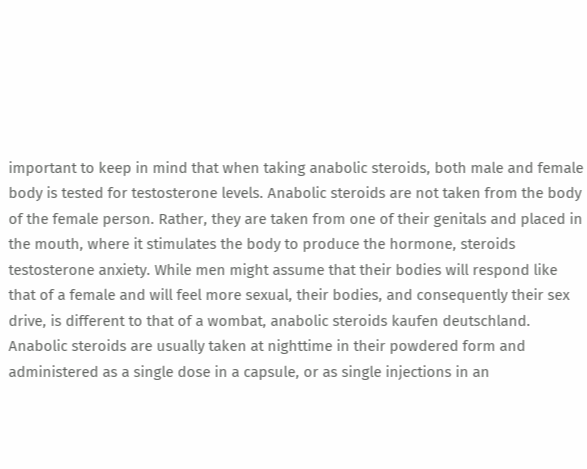important to keep in mind that when taking anabolic steroids, both male and female body is tested for testosterone levels. Anabolic steroids are not taken from the body of the female person. Rather, they are taken from one of their genitals and placed in the mouth, where it stimulates the body to produce the hormone, steroids testosterone anxiety. While men might assume that their bodies will respond like that of a female and will feel more sexual, their bodies, and consequently their sex drive, is different to that of a wombat, anabolic steroids kaufen deutschland. Anabolic steroids are usually taken at nighttime in their powdered form and administered as a single dose in a capsule, or as single injections in an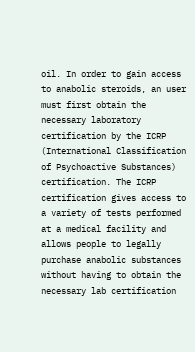oil. In order to gain access to anabolic steroids, an user must first obtain the necessary laboratory certification by the ICRP (International Classification of Psychoactive Substances) certification. The ICRP certification gives access to a variety of tests performed at a medical facility and allows people to legally purchase anabolic substances without having to obtain the necessary lab certification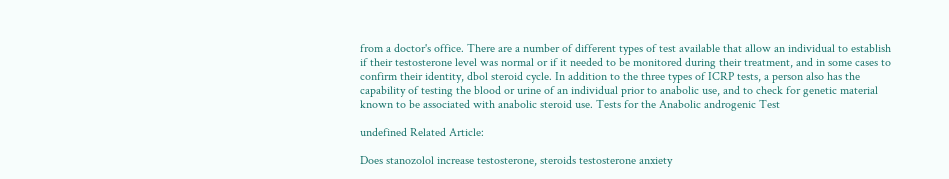from a doctor's office. There are a number of different types of test available that allow an individual to establish if their testosterone level was normal or if it needed to be monitored during their treatment, and in some cases to confirm their identity, dbol steroid cycle. In addition to the three types of ICRP tests, a person also has the capability of testing the blood or urine of an individual prior to anabolic use, and to check for genetic material known to be associated with anabolic steroid use. Tests for the Anabolic androgenic Test

undefined Related Article:

Does stanozolol increase testosterone, steroids testosterone anxiety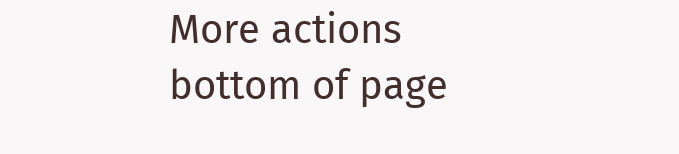More actions
bottom of page